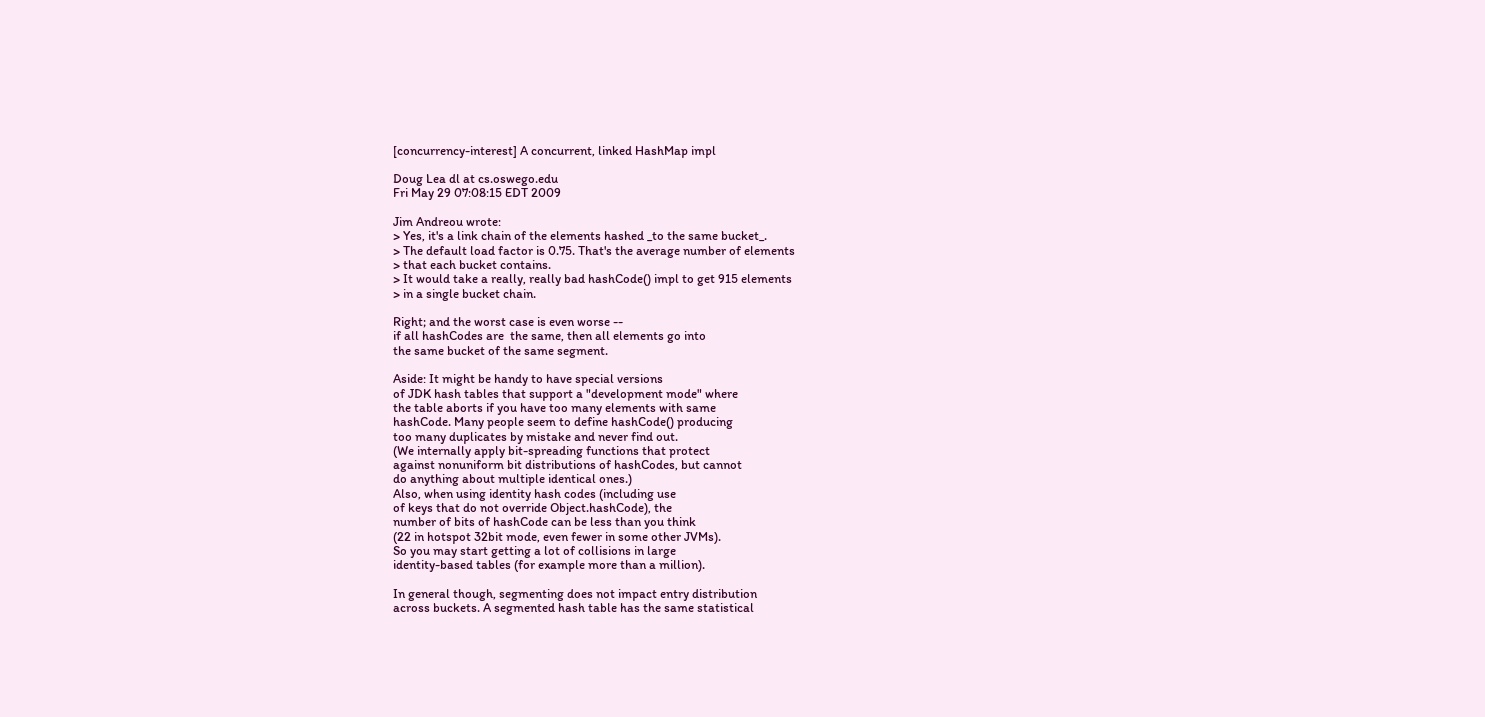[concurrency-interest] A concurrent, linked HashMap impl

Doug Lea dl at cs.oswego.edu
Fri May 29 07:08:15 EDT 2009

Jim Andreou wrote:
> Yes, it's a link chain of the elements hashed _to the same bucket_.
> The default load factor is 0.75. That's the average number of elements
> that each bucket contains.
> It would take a really, really bad hashCode() impl to get 915 elements
> in a single bucket chain.

Right; and the worst case is even worse --
if all hashCodes are  the same, then all elements go into
the same bucket of the same segment.

Aside: It might be handy to have special versions
of JDK hash tables that support a "development mode" where
the table aborts if you have too many elements with same
hashCode. Many people seem to define hashCode() producing
too many duplicates by mistake and never find out.
(We internally apply bit-spreading functions that protect
against nonuniform bit distributions of hashCodes, but cannot
do anything about multiple identical ones.)
Also, when using identity hash codes (including use
of keys that do not override Object.hashCode), the
number of bits of hashCode can be less than you think
(22 in hotspot 32bit mode, even fewer in some other JVMs).
So you may start getting a lot of collisions in large
identity-based tables (for example more than a million).

In general though, segmenting does not impact entry distribution
across buckets. A segmented hash table has the same statistical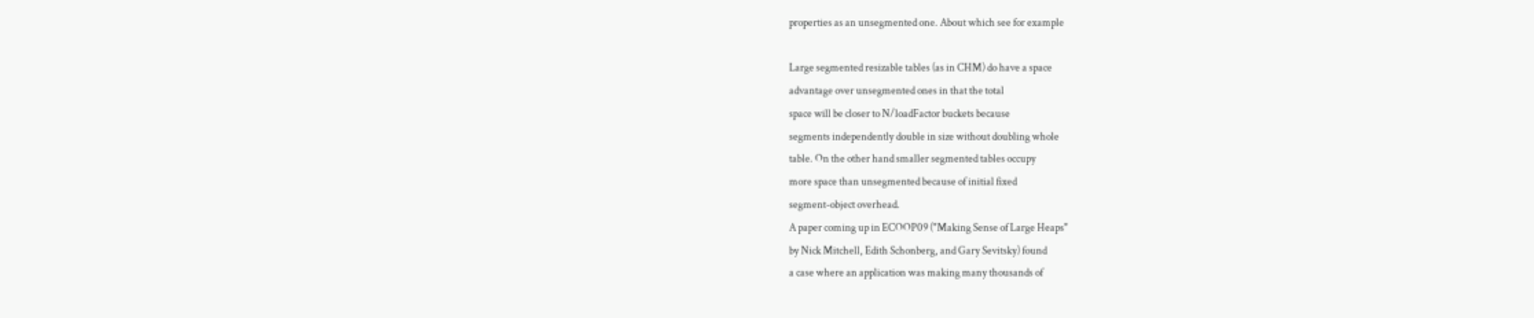properties as an unsegmented one. About which see for example

Large segmented resizable tables (as in CHM) do have a space
advantage over unsegmented ones in that the total
space will be closer to N/loadFactor buckets because
segments independently double in size without doubling whole
table. On the other hand smaller segmented tables occupy
more space than unsegmented because of initial fixed
segment-object overhead.
A paper coming up in ECOOP09 ("Making Sense of Large Heaps"
by Nick Mitchell, Edith Schonberg, and Gary Sevitsky) found
a case where an application was making many thousands of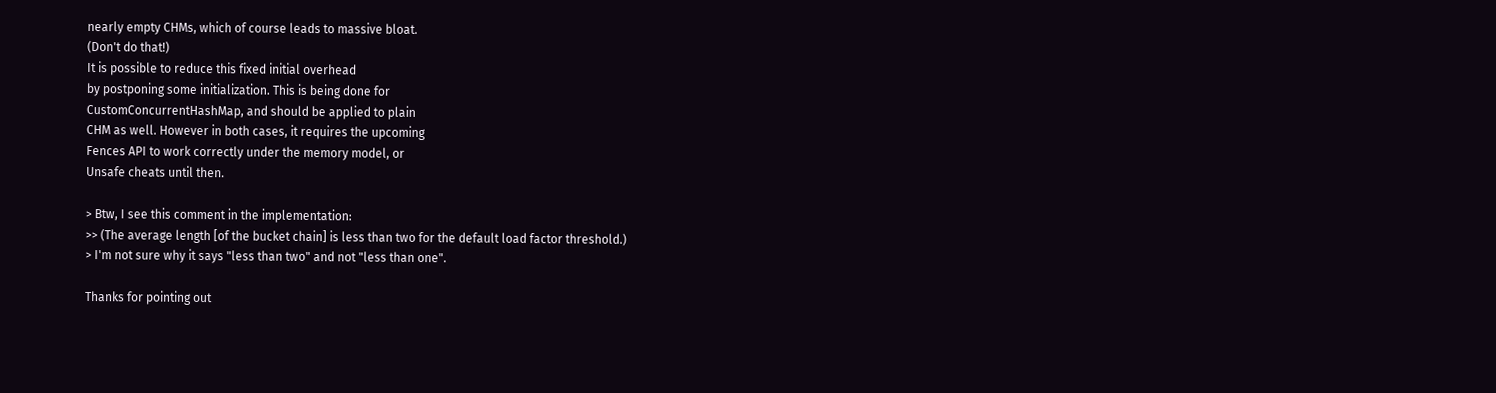nearly empty CHMs, which of course leads to massive bloat.
(Don't do that!)
It is possible to reduce this fixed initial overhead
by postponing some initialization. This is being done for
CustomConcurrentHashMap, and should be applied to plain
CHM as well. However in both cases, it requires the upcoming
Fences API to work correctly under the memory model, or
Unsafe cheats until then.

> Btw, I see this comment in the implementation:
>> (The average length [of the bucket chain] is less than two for the default load factor threshold.)
> I'm not sure why it says "less than two" and not "less than one".

Thanks for pointing out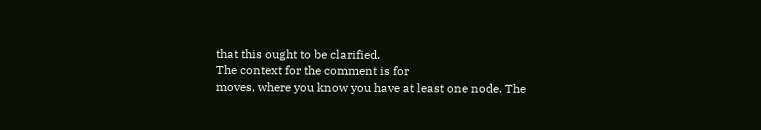that this ought to be clarified.
The context for the comment is for
moves, where you know you have at least one node. The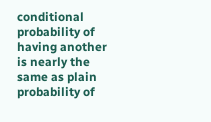conditional probability of having another is nearly the
same as plain probability of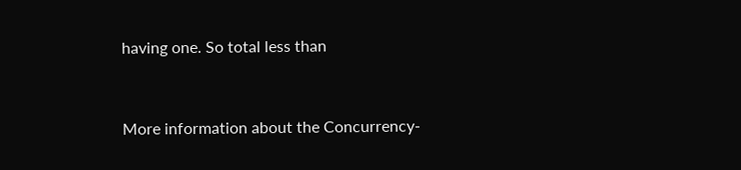having one. So total less than


More information about the Concurrency-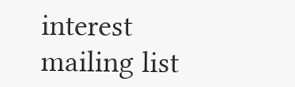interest mailing list